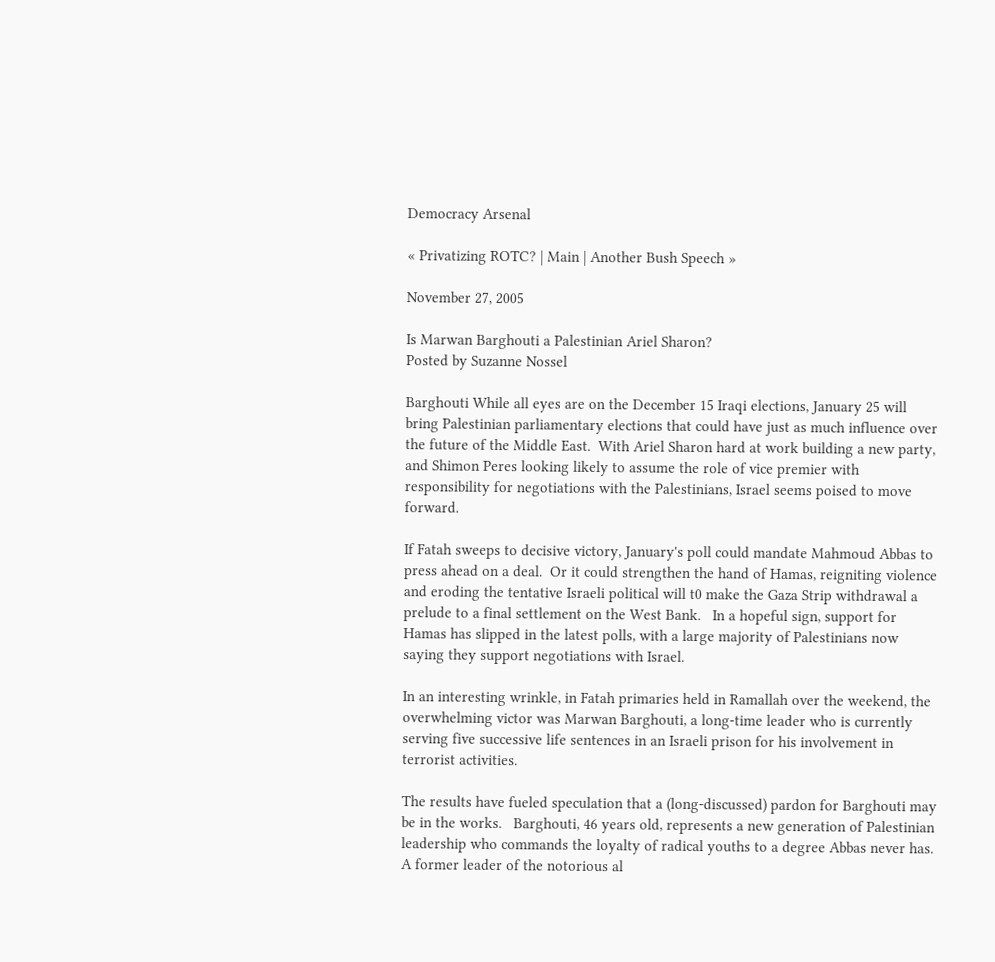Democracy Arsenal

« Privatizing ROTC? | Main | Another Bush Speech »

November 27, 2005

Is Marwan Barghouti a Palestinian Ariel Sharon?
Posted by Suzanne Nossel

Barghouti While all eyes are on the December 15 Iraqi elections, January 25 will bring Palestinian parliamentary elections that could have just as much influence over the future of the Middle East.  With Ariel Sharon hard at work building a new party, and Shimon Peres looking likely to assume the role of vice premier with responsibility for negotiations with the Palestinians, Israel seems poised to move forward.

If Fatah sweeps to decisive victory, January's poll could mandate Mahmoud Abbas to press ahead on a deal.  Or it could strengthen the hand of Hamas, reigniting violence and eroding the tentative Israeli political will t0 make the Gaza Strip withdrawal a prelude to a final settlement on the West Bank.   In a hopeful sign, support for Hamas has slipped in the latest polls, with a large majority of Palestinians now saying they support negotiations with Israel.

In an interesting wrinkle, in Fatah primaries held in Ramallah over the weekend, the overwhelming victor was Marwan Barghouti, a long-time leader who is currently serving five successive life sentences in an Israeli prison for his involvement in terrorist activities.

The results have fueled speculation that a (long-discussed) pardon for Barghouti may be in the works.   Barghouti, 46 years old, represents a new generation of Palestinian leadership who commands the loyalty of radical youths to a degree Abbas never has.   A former leader of the notorious al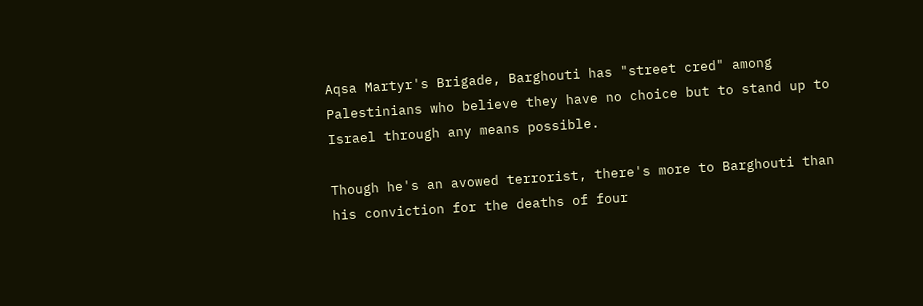Aqsa Martyr's Brigade, Barghouti has "street cred" among Palestinians who believe they have no choice but to stand up to Israel through any means possible.

Though he's an avowed terrorist, there's more to Barghouti than his conviction for the deaths of four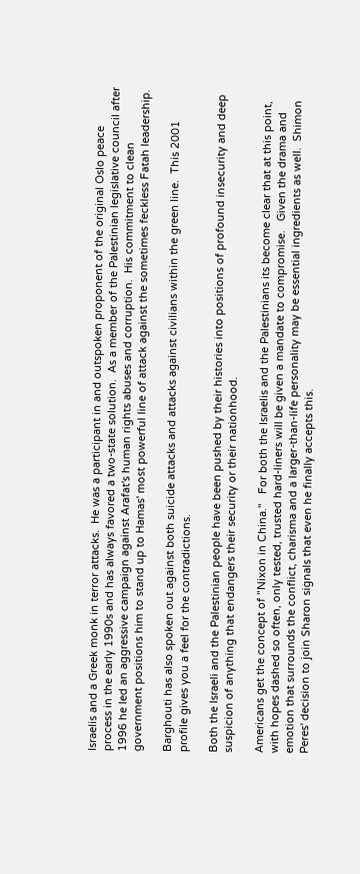Israelis and a Greek monk in terror attacks.  He was a participant in and outspoken proponent of the original Oslo peace process in the early 1990s and has always favored a two-state solution.  As a member of the Palestinian legislative council after 1996 he led an aggressive campaign against Arafat's human rights abuses and corruption.  His commitment to clean government positions him to stand up to Hamas' most powerful line of attack against the sometimes feckless Fatah leadership.

Barghouti has also spoken out against both suicide attacks and attacks against civilians within the green line.  This 2001 profile gives you a feel for the contradictions.

Both the Israeli and the Palestinian people have been pushed by their histories into positions of profound insecurity and deep suspicion of anything that endangers their security or their nationhood.

Americans get the concept of "Nixon in China."   For both the Israelis and the Palestinians its become clear that at this point, with hopes dashed so often, only tested, trusted hard-liners will be given a mandate to compromise.   Given the drama and emotion that surrounds the conflict, charisma and a larger-than-life personality may be essential ingredients as well.  Shimon Peres' decision to join Sharon signals that even he finally accepts this.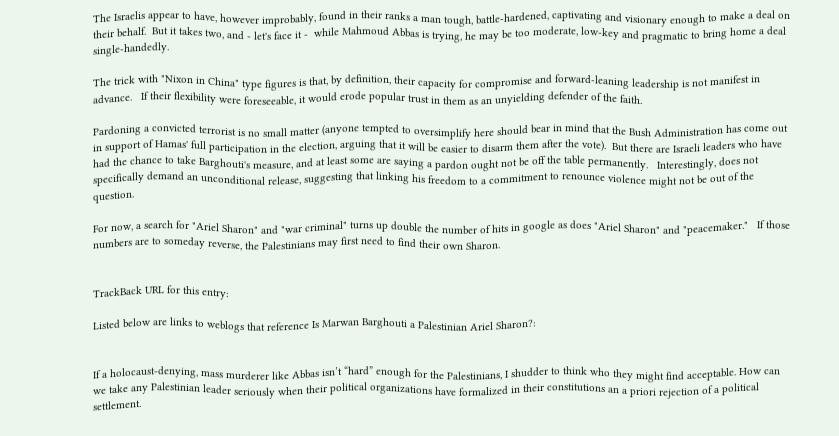The Israelis appear to have, however improbably, found in their ranks a man tough, battle-hardened, captivating and visionary enough to make a deal on their behalf.  But it takes two, and - let's face it -  while Mahmoud Abbas is trying, he may be too moderate, low-key and pragmatic to bring home a deal single-handedly.

The trick with "Nixon in China" type figures is that, by definition, their capacity for compromise and forward-leaning leadership is not manifest in advance.   If their flexibility were foreseeable, it would erode popular trust in them as an unyielding defender of the faith.

Pardoning a convicted terrorist is no small matter (anyone tempted to oversimplify here should bear in mind that the Bush Administration has come out in support of Hamas' full participation in the election, arguing that it will be easier to disarm them after the vote).  But there are Israeli leaders who have had the chance to take Barghouti's measure, and at least some are saying a pardon ought not be off the table permanently.   Interestingly, does not specifically demand an unconditional release, suggesting that linking his freedom to a commitment to renounce violence might not be out of the question.

For now, a search for "Ariel Sharon" and "war criminal" turns up double the number of hits in google as does "Ariel Sharon" and "peacemaker."   If those numbers are to someday reverse, the Palestinians may first need to find their own Sharon.


TrackBack URL for this entry:

Listed below are links to weblogs that reference Is Marwan Barghouti a Palestinian Ariel Sharon?:


If a holocaust-denying, mass murderer like Abbas isn’t “hard” enough for the Palestinians, I shudder to think who they might find acceptable. How can we take any Palestinian leader seriously when their political organizations have formalized in their constitutions an a priori rejection of a political settlement.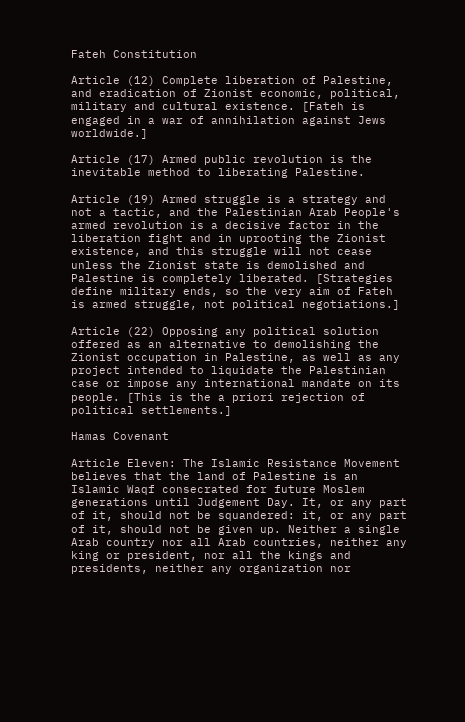Fateh Constitution

Article (12) Complete liberation of Palestine, and eradication of Zionist economic, political, military and cultural existence. [Fateh is engaged in a war of annihilation against Jews worldwide.]

Article (17) Armed public revolution is the inevitable method to liberating Palestine.

Article (19) Armed struggle is a strategy and not a tactic, and the Palestinian Arab People's armed revolution is a decisive factor in the liberation fight and in uprooting the Zionist existence, and this struggle will not cease unless the Zionist state is demolished and Palestine is completely liberated. [Strategies define military ends, so the very aim of Fateh is armed struggle, not political negotiations.]

Article (22) Opposing any political solution offered as an alternative to demolishing the Zionist occupation in Palestine, as well as any project intended to liquidate the Palestinian case or impose any international mandate on its people. [This is the a priori rejection of political settlements.]

Hamas Covenant

Article Eleven: The Islamic Resistance Movement believes that the land of Palestine is an Islamic Waqf consecrated for future Moslem generations until Judgement Day. It, or any part of it, should not be squandered: it, or any part of it, should not be given up. Neither a single Arab country nor all Arab countries, neither any king or president, nor all the kings and presidents, neither any organization nor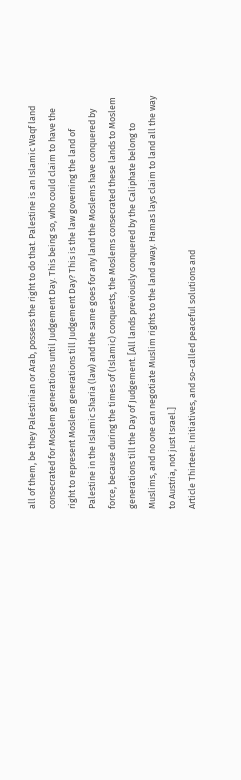all of them, be they Palestinian or Arab, possess the right to do that. Palestine is an Islamic Waqf land consecrated for Moslem generations until Judgement Day. This being so, who could claim to have the right to represent Moslem generations till Judgement Day? This is the law governing the land of Palestine in the Islamic Sharia (law) and the same goes for any land the Moslems have conquered by force, because during the times of (Islamic) conquests, the Moslems consecrated these lands to Moslem generations till the Day of Judgement. [All lands previously conquered by the Caliphate belong to Muslims, and no one can negotiate Muslim rights to the land away. Hamas lays claim to land all the way to Austria, not just Israel.]
Article Thirteen: Initiatives, and so-called peaceful solutions and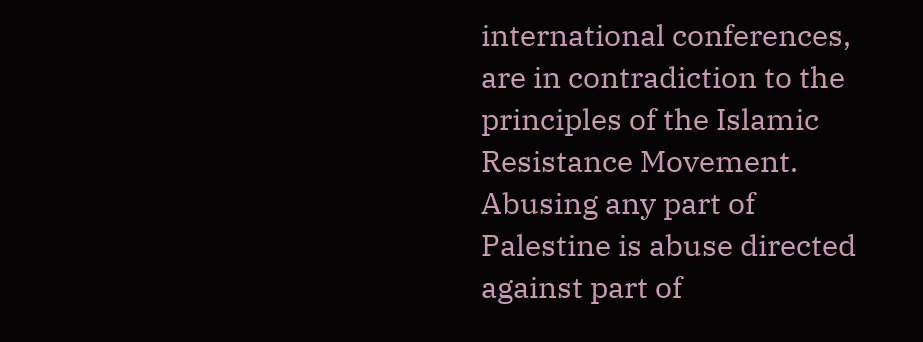international conferences, are in contradiction to the principles of the Islamic Resistance Movement. Abusing any part of Palestine is abuse directed against part of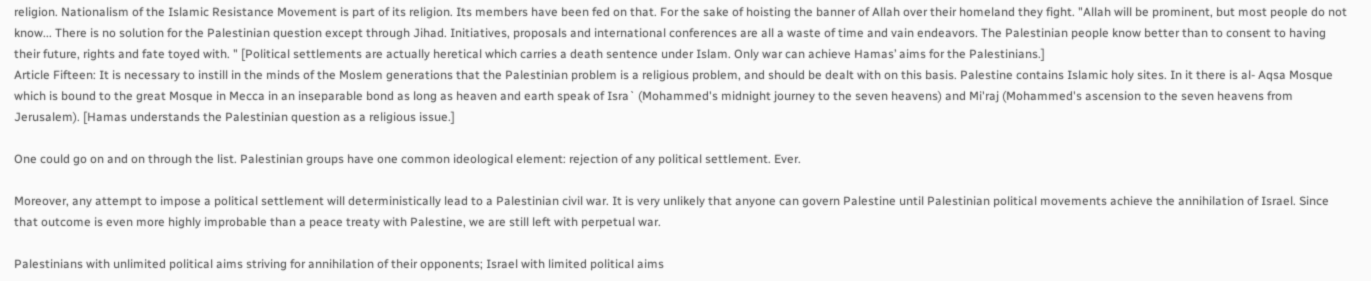religion. Nationalism of the Islamic Resistance Movement is part of its religion. Its members have been fed on that. For the sake of hoisting the banner of Allah over their homeland they fight. "Allah will be prominent, but most people do not know... There is no solution for the Palestinian question except through Jihad. Initiatives, proposals and international conferences are all a waste of time and vain endeavors. The Palestinian people know better than to consent to having their future, rights and fate toyed with. " [Political settlements are actually heretical which carries a death sentence under Islam. Only war can achieve Hamas’ aims for the Palestinians.]
Article Fifteen: It is necessary to instill in the minds of the Moslem generations that the Palestinian problem is a religious problem, and should be dealt with on this basis. Palestine contains Islamic holy sites. In it there is al- Aqsa Mosque which is bound to the great Mosque in Mecca in an inseparable bond as long as heaven and earth speak of Isra` (Mohammed's midnight journey to the seven heavens) and Mi'raj (Mohammed's ascension to the seven heavens from Jerusalem). [Hamas understands the Palestinian question as a religious issue.]

One could go on and on through the list. Palestinian groups have one common ideological element: rejection of any political settlement. Ever.

Moreover, any attempt to impose a political settlement will deterministically lead to a Palestinian civil war. It is very unlikely that anyone can govern Palestine until Palestinian political movements achieve the annihilation of Israel. Since that outcome is even more highly improbable than a peace treaty with Palestine, we are still left with perpetual war.

Palestinians with unlimited political aims striving for annihilation of their opponents; Israel with limited political aims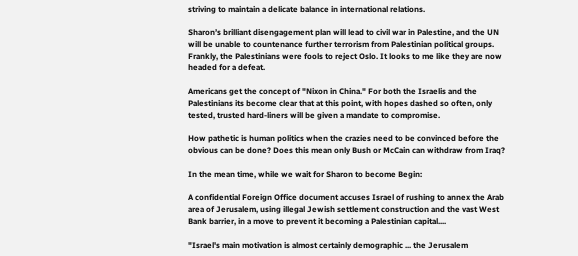striving to maintain a delicate balance in international relations.

Sharon’s brilliant disengagement plan will lead to civil war in Palestine, and the UN will be unable to countenance further terrorism from Palestinian political groups. Frankly, the Palestinians were fools to reject Oslo. It looks to me like they are now headed for a defeat.

Americans get the concept of "Nixon in China." For both the Israelis and the Palestinians its become clear that at this point, with hopes dashed so often, only tested, trusted hard-liners will be given a mandate to compromise.

How pathetic is human politics when the crazies need to be convinced before the obvious can be done? Does this mean only Bush or McCain can withdraw from Iraq?

In the mean time, while we wait for Sharon to become Begin:

A confidential Foreign Office document accuses Israel of rushing to annex the Arab area of Jerusalem, using illegal Jewish settlement construction and the vast West Bank barrier, in a move to prevent it becoming a Palestinian capital....

"Israel's main motivation is almost certainly demographic ... the Jerusalem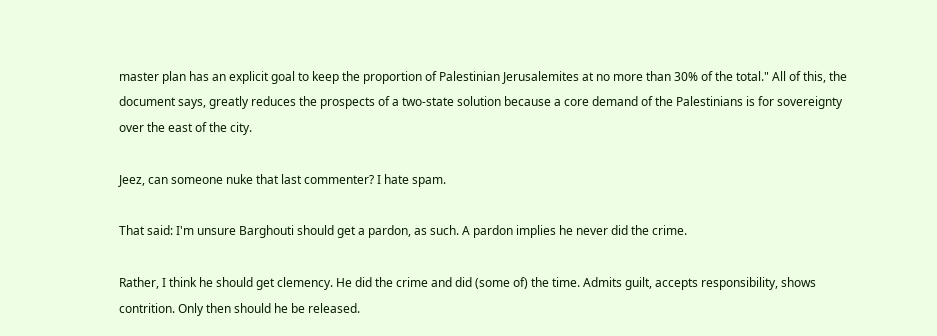master plan has an explicit goal to keep the proportion of Palestinian Jerusalemites at no more than 30% of the total." All of this, the document says, greatly reduces the prospects of a two-state solution because a core demand of the Palestinians is for sovereignty over the east of the city.

Jeez, can someone nuke that last commenter? I hate spam.

That said: I'm unsure Barghouti should get a pardon, as such. A pardon implies he never did the crime.

Rather, I think he should get clemency. He did the crime and did (some of) the time. Admits guilt, accepts responsibility, shows contrition. Only then should he be released.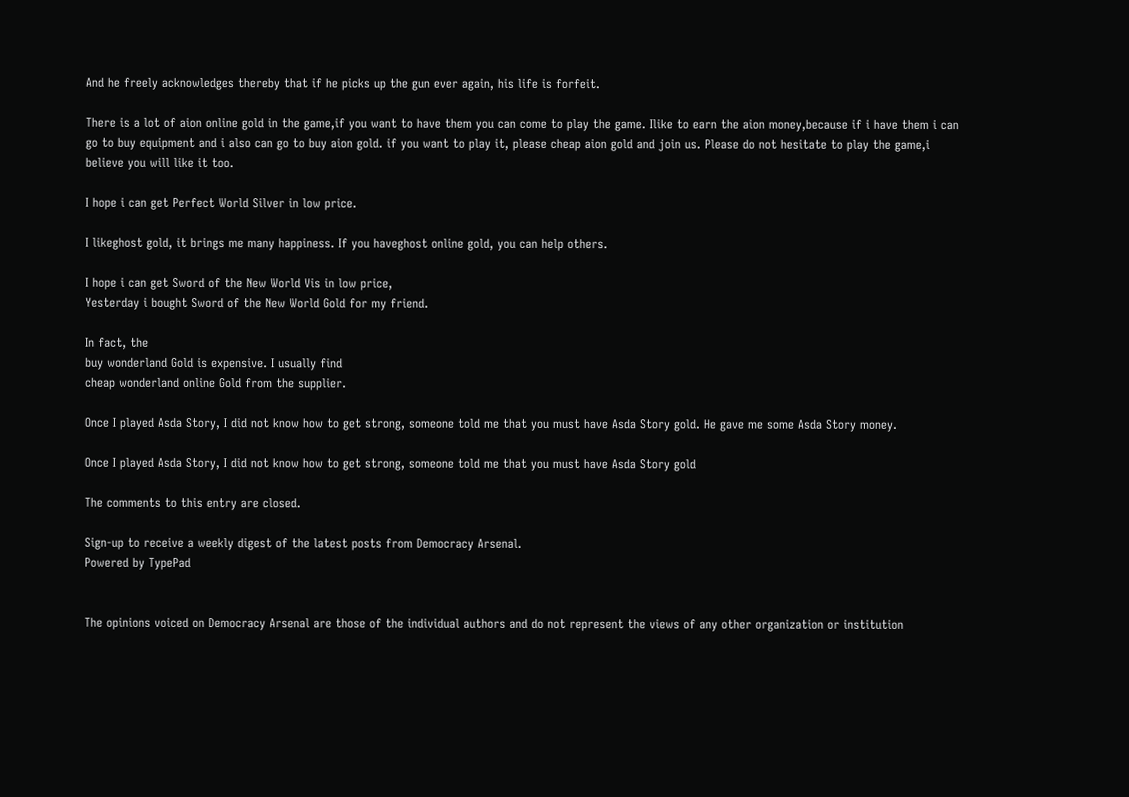And he freely acknowledges thereby that if he picks up the gun ever again, his life is forfeit.

There is a lot of aion online gold in the game,if you want to have them you can come to play the game. Ilike to earn the aion money,because if i have them i can go to buy equipment and i also can go to buy aion gold. if you want to play it, please cheap aion gold and join us. Please do not hesitate to play the game,i believe you will like it too.

I hope i can get Perfect World Silver in low price.

I likeghost gold, it brings me many happiness. If you haveghost online gold, you can help others.

I hope i can get Sword of the New World Vis in low price,
Yesterday i bought Sword of the New World Gold for my friend.

In fact, the
buy wonderland Gold is expensive. I usually find
cheap wonderland online Gold from the supplier.

Once I played Asda Story, I did not know how to get strong, someone told me that you must have Asda Story gold. He gave me some Asda Story money.

Once I played Asda Story, I did not know how to get strong, someone told me that you must have Asda Story gold

The comments to this entry are closed.

Sign-up to receive a weekly digest of the latest posts from Democracy Arsenal.
Powered by TypePad


The opinions voiced on Democracy Arsenal are those of the individual authors and do not represent the views of any other organization or institution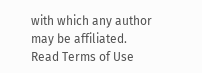with which any author may be affiliated.
Read Terms of Use